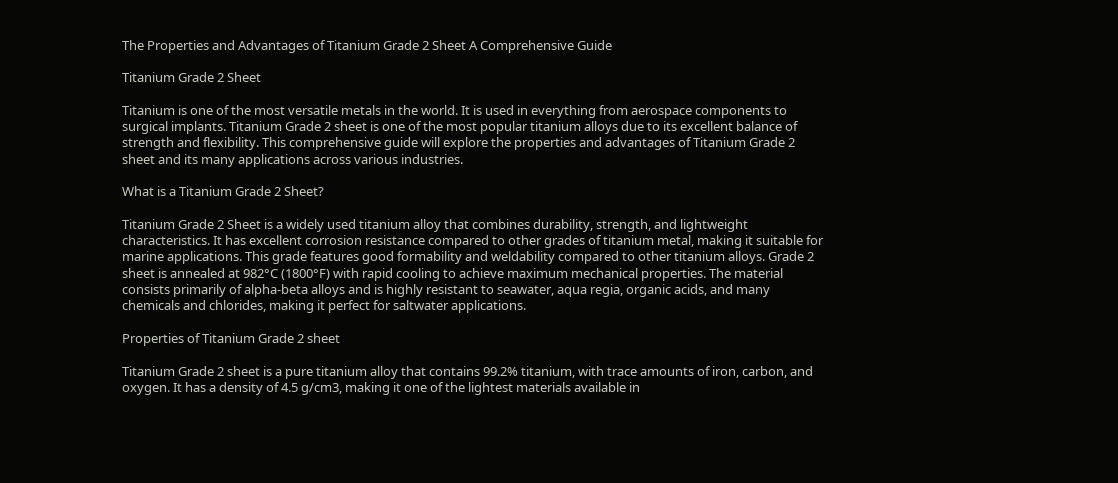The Properties and Advantages of Titanium Grade 2 Sheet A Comprehensive Guide

Titanium Grade 2 Sheet

Titanium is one of the most versatile metals in the world. It is used in everything from aerospace components to surgical implants. Titanium Grade 2 sheet is one of the most popular titanium alloys due to its excellent balance of strength and flexibility. This comprehensive guide will explore the properties and advantages of Titanium Grade 2 sheet and its many applications across various industries.

What is a Titanium Grade 2 Sheet?

Titanium Grade 2 Sheet is a widely used titanium alloy that combines durability, strength, and lightweight characteristics. It has excellent corrosion resistance compared to other grades of titanium metal, making it suitable for marine applications. This grade features good formability and weldability compared to other titanium alloys. Grade 2 sheet is annealed at 982°C (1800°F) with rapid cooling to achieve maximum mechanical properties. The material consists primarily of alpha-beta alloys and is highly resistant to seawater, aqua regia, organic acids, and many chemicals and chlorides, making it perfect for saltwater applications.

Properties of Titanium Grade 2 sheet

Titanium Grade 2 sheet is a pure titanium alloy that contains 99.2% titanium, with trace amounts of iron, carbon, and oxygen. It has a density of 4.5 g/cm3, making it one of the lightest materials available in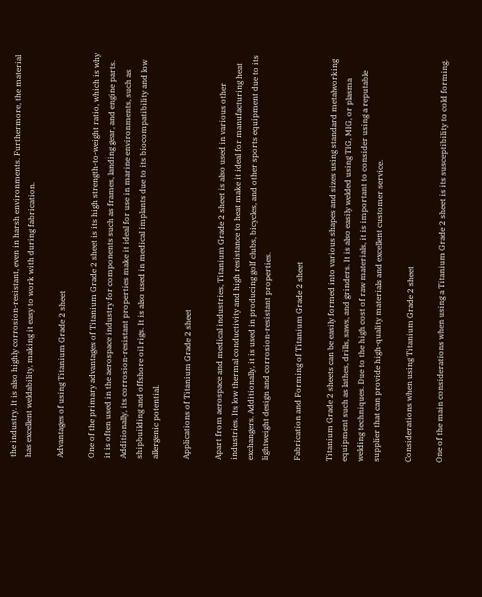the industry. It is also highly corrosion-resistant, even in harsh environments. Furthermore, the material has excellent weldability, making it easy to work with during fabrication.

Advantages of using Titanium Grade 2 sheet

One of the primary advantages of Titanium Grade 2 sheet is its high strength-to-weight ratio, which is why it is often used in the aerospace industry for components such as frames, landing gear, and engine parts. Additionally, its corrosion-resistant properties make it ideal for use in marine environments, such as shipbuilding and offshore oil rigs. It is also used in medical implants due to its biocompatibility and low allergenic potential.

Applications of Titanium Grade 2 sheet

Apart from aerospace and medical industries, Titanium Grade 2 sheet is also used in various other industries. Its low thermal conductivity and high resistance to heat make it ideal for manufacturing heat exchangers. Additionally, it is used in producing golf clubs, bicycles, and other sports equipment due to its lightweight design and corrosion-resistant properties.

Fabrication and Forming of Titanium Grade 2 sheet

Titanium Grade 2 sheets can be easily formed into various shapes and sizes using standard metalworking equipment such as lathes, drills, saws, and grinders. It is also easily welded using TIG, MIG, or plasma welding techniques. Due to the high cost of raw materials, it is important to consider using a reputable supplier that can provide high-quality materials and excellent customer service.

Considerations when using Titanium Grade 2 sheet

One of the main considerations when using a Titanium Grade 2 sheet is its susceptibility to cold forming.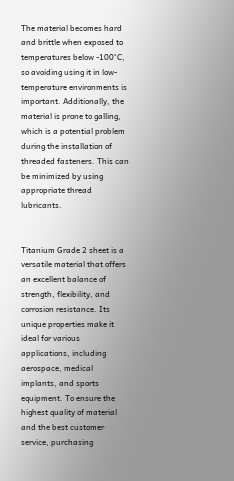The material becomes hard and brittle when exposed to temperatures below -100°C, so avoiding using it in low-temperature environments is important. Additionally, the material is prone to galling, which is a potential problem during the installation of threaded fasteners. This can be minimized by using appropriate thread lubricants.


Titanium Grade 2 sheet is a versatile material that offers an excellent balance of strength, flexibility, and corrosion resistance. Its unique properties make it ideal for various applications, including aerospace, medical implants, and sports equipment. To ensure the highest quality of material and the best customer service, purchasing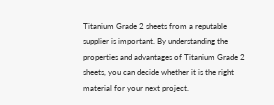Titanium Grade 2 sheets from a reputable supplier is important. By understanding the properties and advantages of Titanium Grade 2 sheets, you can decide whether it is the right material for your next project.